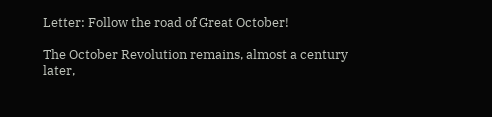Letter: Follow the road of Great October!

The October Revolution remains, almost a century later,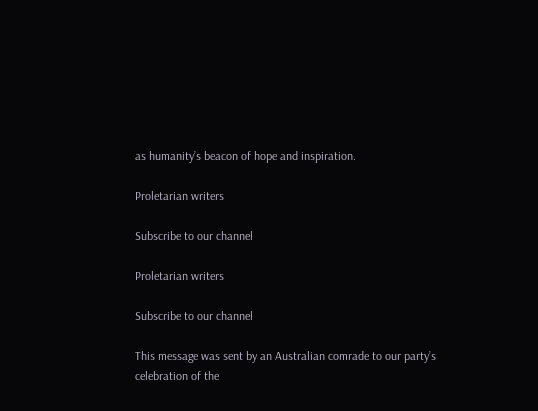as humanity’s beacon of hope and inspiration.

Proletarian writers

Subscribe to our channel

Proletarian writers

Subscribe to our channel

This message was sent by an Australian comrade to our party’s celebration of the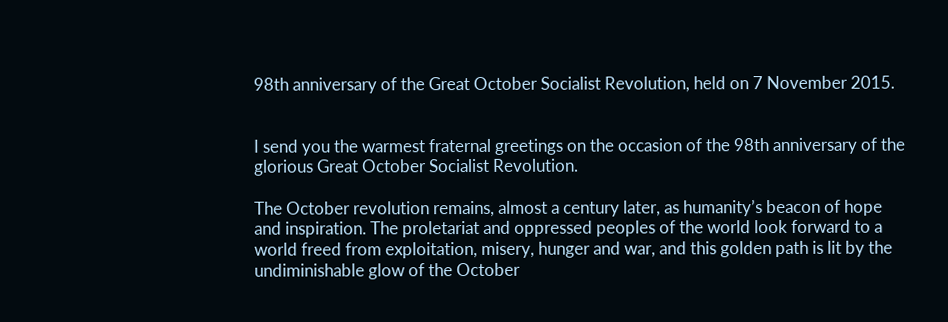98th anniversary of the Great October Socialist Revolution, held on 7 November 2015.


I send you the warmest fraternal greetings on the occasion of the 98th anniversary of the glorious Great October Socialist Revolution.

The October revolution remains, almost a century later, as humanity’s beacon of hope and inspiration. The proletariat and oppressed peoples of the world look forward to a world freed from exploitation, misery, hunger and war, and this golden path is lit by the undiminishable glow of the October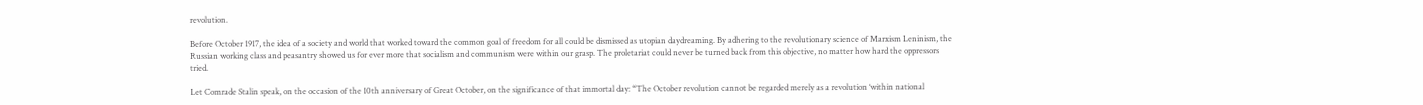revolution.

Before October 1917, the idea of a society and world that worked toward the common goal of freedom for all could be dismissed as utopian daydreaming. By adhering to the revolutionary science of Marxism Leninism, the Russian working class and peasantry showed us for ever more that socialism and communism were within our grasp. The proletariat could never be turned back from this objective, no matter how hard the oppressors tried.

Let Comrade Stalin speak, on the occasion of the 10th anniversary of Great October, on the significance of that immortal day: “The October revolution cannot be regarded merely as a revolution ‘within national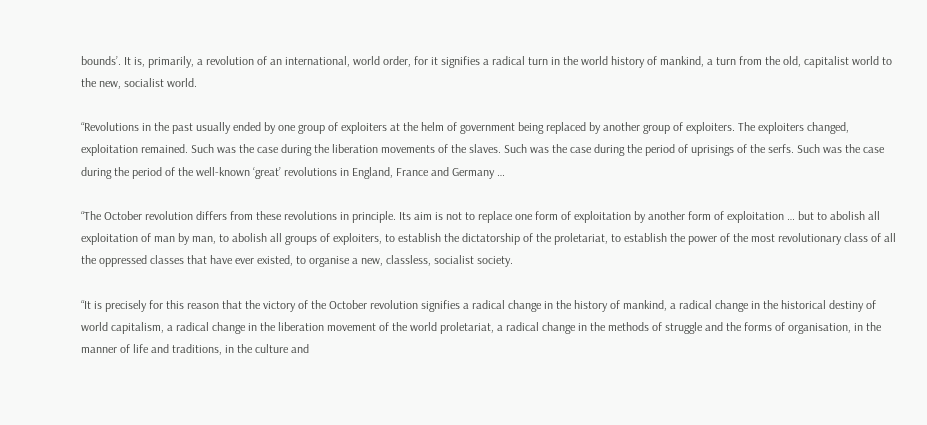bounds’. It is, primarily, a revolution of an international, world order, for it signifies a radical turn in the world history of mankind, a turn from the old, capitalist world to the new, socialist world.

“Revolutions in the past usually ended by one group of exploiters at the helm of government being replaced by another group of exploiters. The exploiters changed, exploitation remained. Such was the case during the liberation movements of the slaves. Such was the case during the period of uprisings of the serfs. Such was the case during the period of the well-known ‘great’ revolutions in England, France and Germany …

“The October revolution differs from these revolutions in principle. Its aim is not to replace one form of exploitation by another form of exploitation … but to abolish all exploitation of man by man, to abolish all groups of exploiters, to establish the dictatorship of the proletariat, to establish the power of the most revolutionary class of all the oppressed classes that have ever existed, to organise a new, classless, socialist society.

“It is precisely for this reason that the victory of the October revolution signifies a radical change in the history of mankind, a radical change in the historical destiny of world capitalism, a radical change in the liberation movement of the world proletariat, a radical change in the methods of struggle and the forms of organisation, in the manner of life and traditions, in the culture and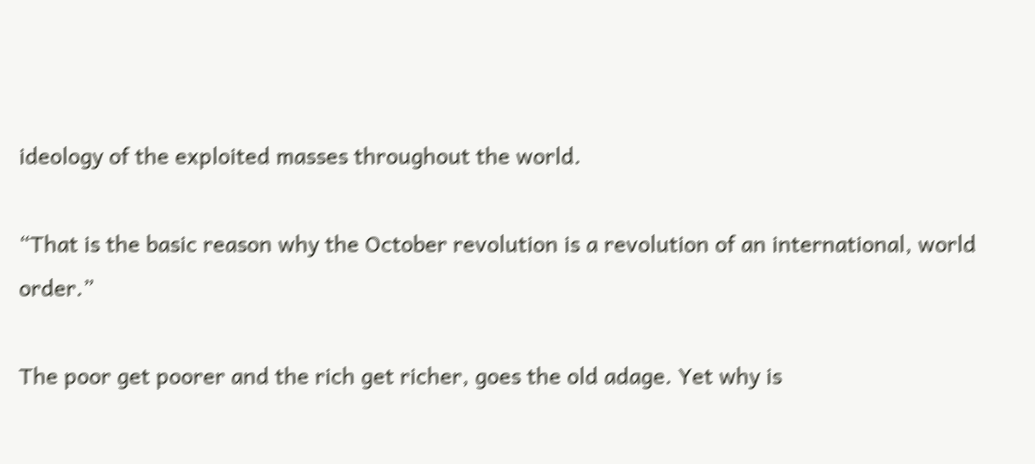ideology of the exploited masses throughout the world.

“That is the basic reason why the October revolution is a revolution of an international, world order.”

The poor get poorer and the rich get richer, goes the old adage. Yet why is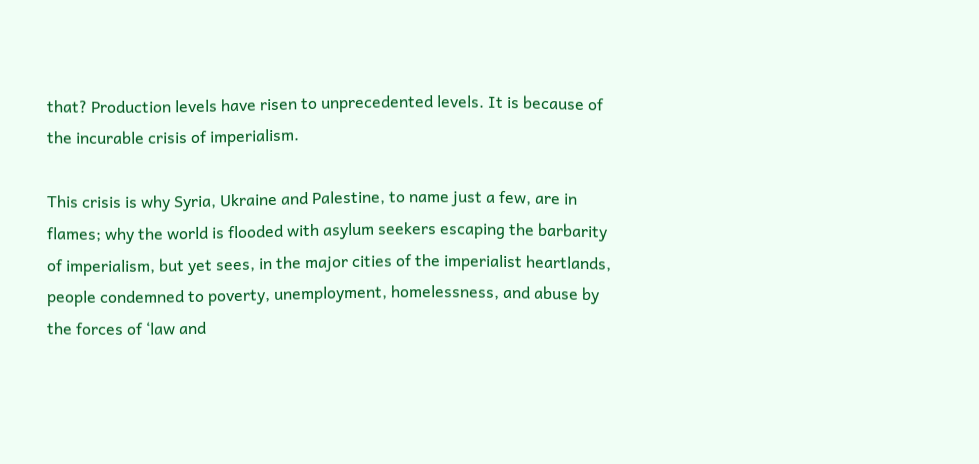that? Production levels have risen to unprecedented levels. It is because of the incurable crisis of imperialism.

This crisis is why Syria, Ukraine and Palestine, to name just a few, are in flames; why the world is flooded with asylum seekers escaping the barbarity of imperialism, but yet sees, in the major cities of the imperialist heartlands, people condemned to poverty, unemployment, homelessness, and abuse by the forces of ‘law and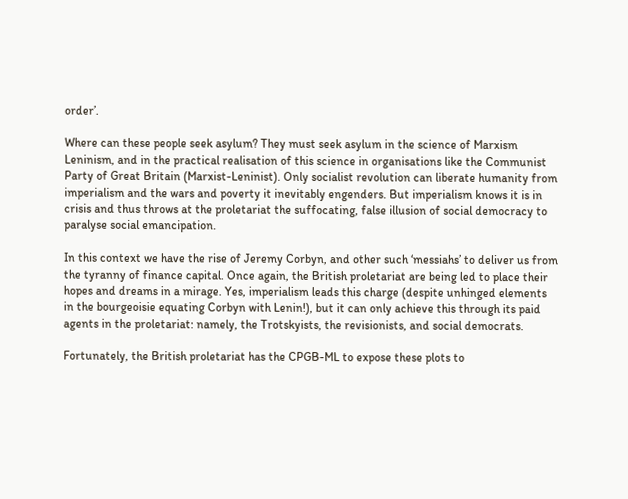order’.

Where can these people seek asylum? They must seek asylum in the science of Marxism Leninism, and in the practical realisation of this science in organisations like the Communist Party of Great Britain (Marxist-Leninist). Only socialist revolution can liberate humanity from imperialism and the wars and poverty it inevitably engenders. But imperialism knows it is in crisis and thus throws at the proletariat the suffocating, false illusion of social democracy to paralyse social emancipation.

In this context we have the rise of Jeremy Corbyn, and other such ‘messiahs’ to deliver us from the tyranny of finance capital. Once again, the British proletariat are being led to place their hopes and dreams in a mirage. Yes, imperialism leads this charge (despite unhinged elements in the bourgeoisie equating Corbyn with Lenin!), but it can only achieve this through its paid agents in the proletariat: namely, the Trotskyists, the revisionists, and social democrats.

Fortunately, the British proletariat has the CPGB-ML to expose these plots to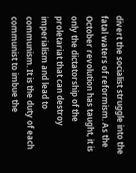divert the socialist struggle into the fatal waters of reformism. As the October revolution has taught, it is only the dictatorship of the proletariat that can destroy imperialism and lead to communism. It is the duty of each communist to imbue the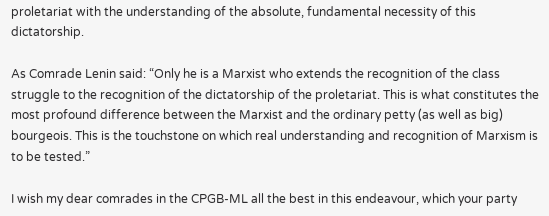proletariat with the understanding of the absolute, fundamental necessity of this dictatorship.

As Comrade Lenin said: “Only he is a Marxist who extends the recognition of the class struggle to the recognition of the dictatorship of the proletariat. This is what constitutes the most profound difference between the Marxist and the ordinary petty (as well as big) bourgeois. This is the touchstone on which real understanding and recognition of Marxism is to be tested.”

I wish my dear comrades in the CPGB-ML all the best in this endeavour, which your party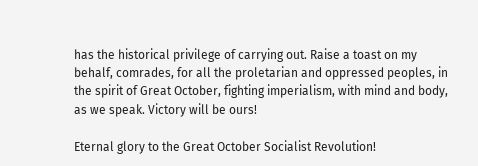has the historical privilege of carrying out. Raise a toast on my behalf, comrades, for all the proletarian and oppressed peoples, in the spirit of Great October, fighting imperialism, with mind and body, as we speak. Victory will be ours!

Eternal glory to the Great October Socialist Revolution!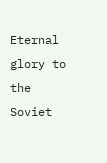Eternal glory to the Soviet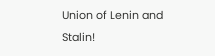Union of Lenin and Stalin!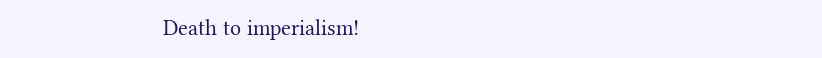Death to imperialism!